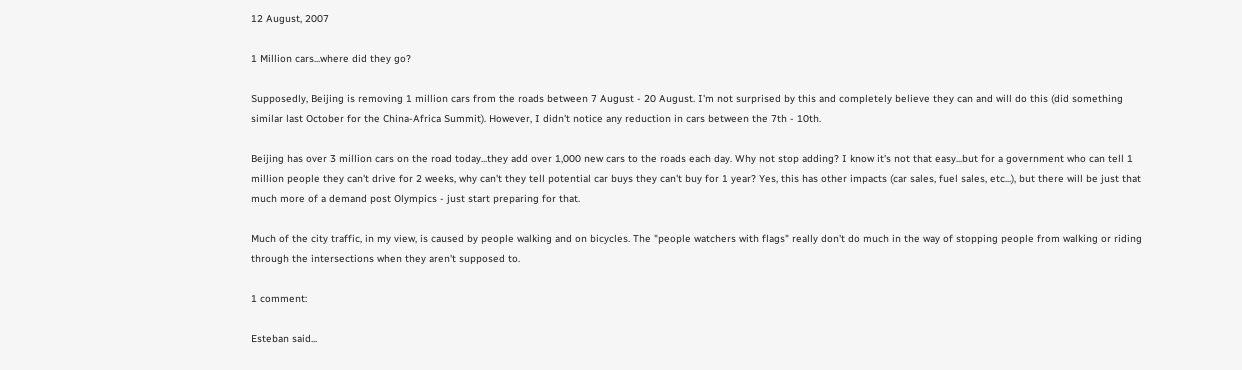12 August, 2007

1 Million cars...where did they go?

Supposedly, Beijing is removing 1 million cars from the roads between 7 August - 20 August. I'm not surprised by this and completely believe they can and will do this (did something similar last October for the China-Africa Summit). However, I didn't notice any reduction in cars between the 7th - 10th.

Beijing has over 3 million cars on the road today...they add over 1,000 new cars to the roads each day. Why not stop adding? I know it's not that easy...but for a government who can tell 1 million people they can't drive for 2 weeks, why can't they tell potential car buys they can't buy for 1 year? Yes, this has other impacts (car sales, fuel sales, etc...), but there will be just that much more of a demand post Olympics - just start preparing for that.

Much of the city traffic, in my view, is caused by people walking and on bicycles. The "people watchers with flags" really don't do much in the way of stopping people from walking or riding through the intersections when they aren't supposed to.

1 comment:

Esteban said...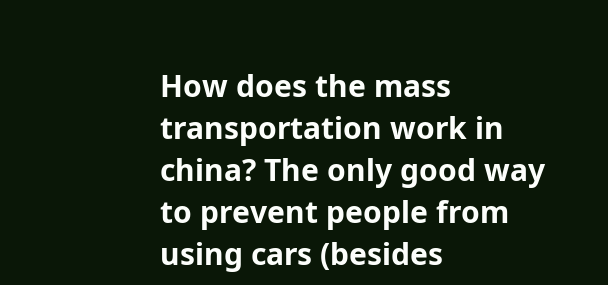How does the mass transportation work in china? The only good way to prevent people from using cars (besides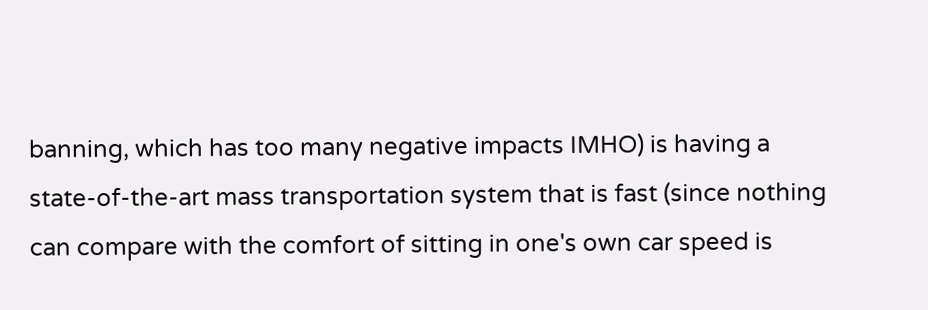banning, which has too many negative impacts IMHO) is having a state-of-the-art mass transportation system that is fast (since nothing can compare with the comfort of sitting in one's own car speed is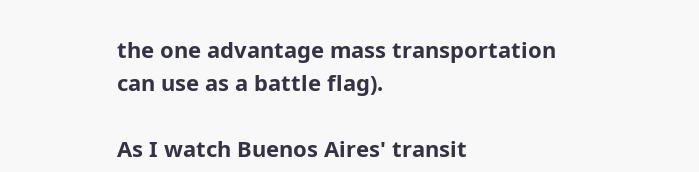the one advantage mass transportation can use as a battle flag).

As I watch Buenos Aires' transit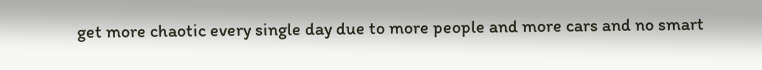get more chaotic every single day due to more people and more cars and no smart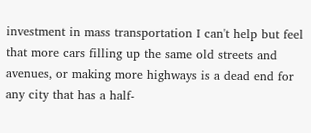investment in mass transportation I can't help but feel that more cars filling up the same old streets and avenues, or making more highways is a dead end for any city that has a half-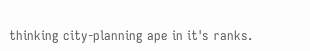thinking city-planning ape in it's ranks.